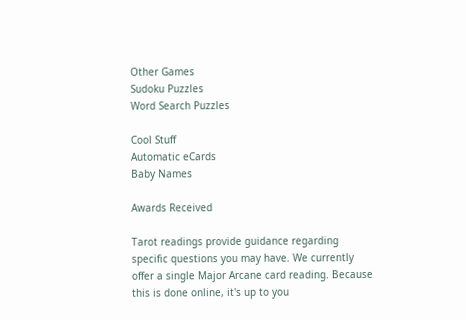Other Games
Sudoku Puzzles
Word Search Puzzles

Cool Stuff
Automatic eCards
Baby Names

Awards Received

Tarot readings provide guidance regarding specific questions you may have. We currently offer a single Major Arcane card reading. Because this is done online, it's up to you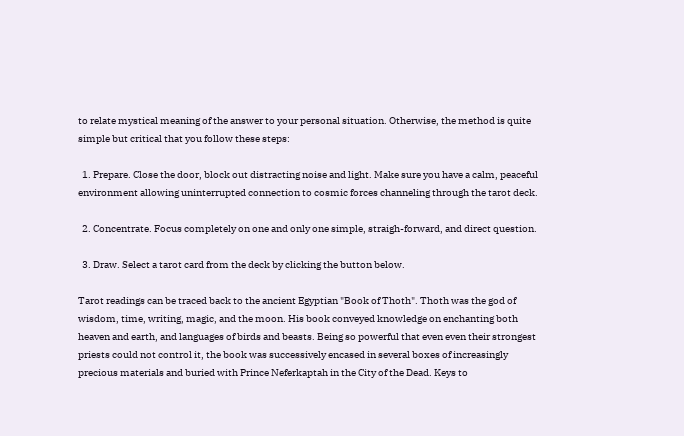to relate mystical meaning of the answer to your personal situation. Otherwise, the method is quite simple but critical that you follow these steps:

  1. Prepare. Close the door, block out distracting noise and light. Make sure you have a calm, peaceful environment allowing uninterrupted connection to cosmic forces channeling through the tarot deck.

  2. Concentrate. Focus completely on one and only one simple, straigh-forward, and direct question.

  3. Draw. Select a tarot card from the deck by clicking the button below.

Tarot readings can be traced back to the ancient Egyptian "Book of Thoth". Thoth was the god of wisdom, time, writing, magic, and the moon. His book conveyed knowledge on enchanting both heaven and earth, and languages of birds and beasts. Being so powerful that even even their strongest priests could not control it, the book was successively encased in several boxes of increasingly precious materials and buried with Prince Neferkaptah in the City of the Dead. Keys to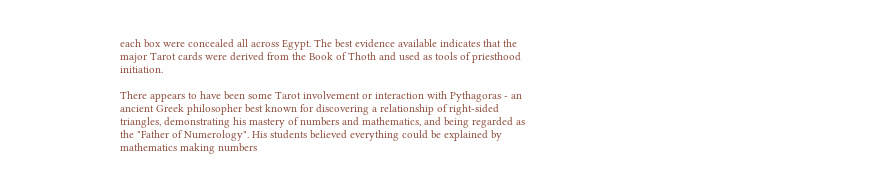each box were concealed all across Egypt. The best evidence available indicates that the major Tarot cards were derived from the Book of Thoth and used as tools of priesthood initiation.

There appears to have been some Tarot involvement or interaction with Pythagoras - an ancient Greek philosopher best known for discovering a relationship of right-sided triangles, demonstrating his mastery of numbers and mathematics, and being regarded as the "Father of Numerology". His students believed everything could be explained by mathematics making numbers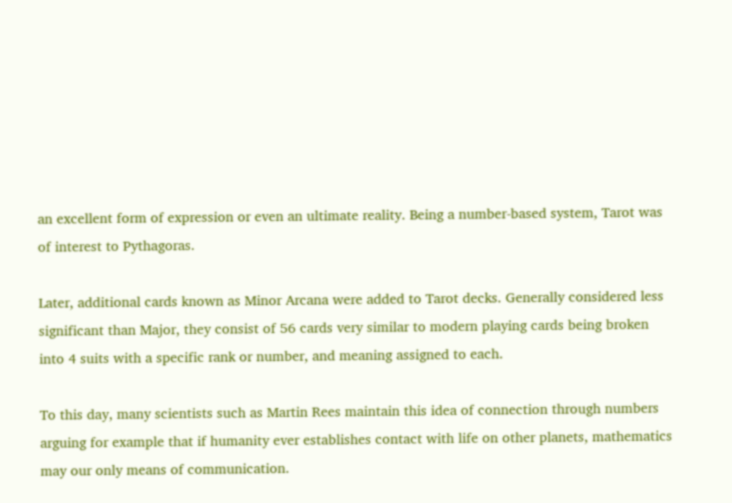an excellent form of expression or even an ultimate reality. Being a number-based system, Tarot was of interest to Pythagoras.

Later, additional cards known as Minor Arcana were added to Tarot decks. Generally considered less significant than Major, they consist of 56 cards very similar to modern playing cards being broken into 4 suits with a specific rank or number, and meaning assigned to each.

To this day, many scientists such as Martin Rees maintain this idea of connection through numbers arguing for example that if humanity ever establishes contact with life on other planets, mathematics may our only means of communication.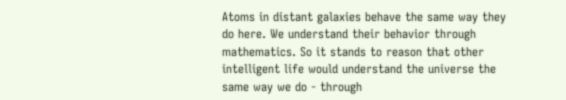Atoms in distant galaxies behave the same way they do here. We understand their behavior through mathematics. So it stands to reason that other intelligent life would understand the universe the same way we do - through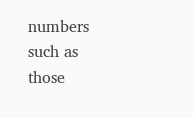numbers such as those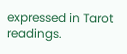expressed in Tarot readings.